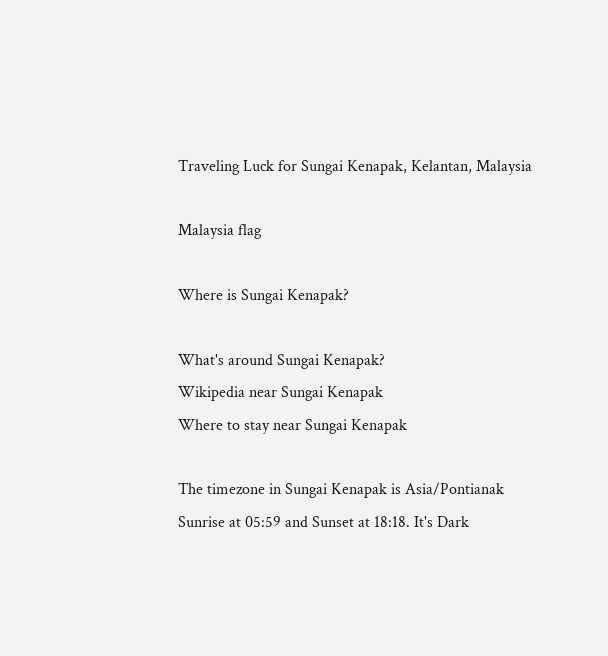Traveling Luck for Sungai Kenapak, Kelantan, Malaysia

Malaysia flag

Where is Sungai Kenapak?

What's around Sungai Kenapak?
Wikipedia near Sungai Kenapak
Where to stay near Sungai Kenapak

The timezone in Sungai Kenapak is Asia/Pontianak
Sunrise at 05:59 and Sunset at 18:18. It's Dark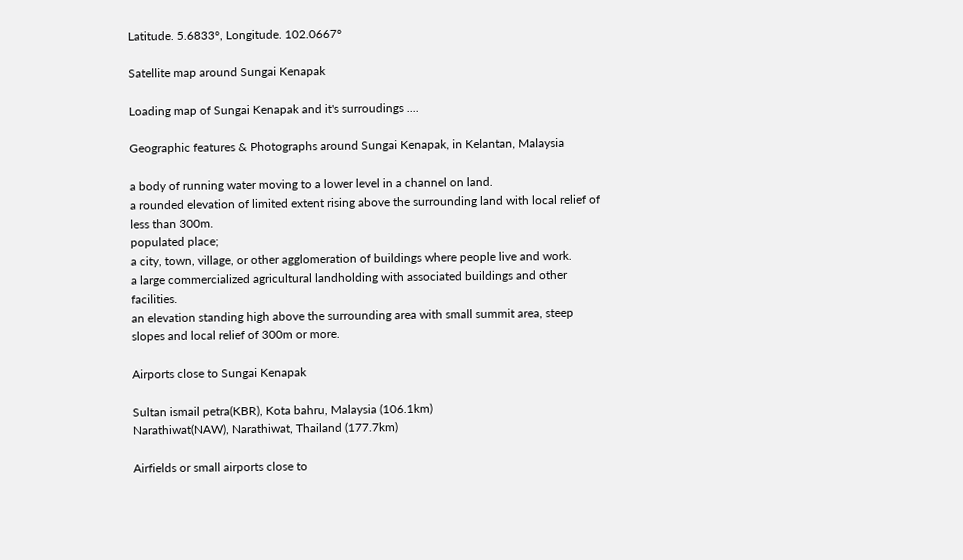Latitude. 5.6833°, Longitude. 102.0667°

Satellite map around Sungai Kenapak

Loading map of Sungai Kenapak and it's surroudings ....

Geographic features & Photographs around Sungai Kenapak, in Kelantan, Malaysia

a body of running water moving to a lower level in a channel on land.
a rounded elevation of limited extent rising above the surrounding land with local relief of less than 300m.
populated place;
a city, town, village, or other agglomeration of buildings where people live and work.
a large commercialized agricultural landholding with associated buildings and other facilities.
an elevation standing high above the surrounding area with small summit area, steep slopes and local relief of 300m or more.

Airports close to Sungai Kenapak

Sultan ismail petra(KBR), Kota bahru, Malaysia (106.1km)
Narathiwat(NAW), Narathiwat, Thailand (177.7km)

Airfields or small airports close to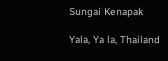Sungai Kenapak

Yala, Ya la, Thailand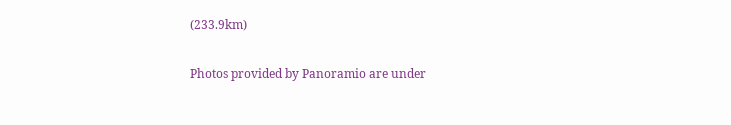(233.9km)

Photos provided by Panoramio are under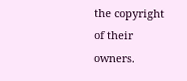the copyright of their owners.